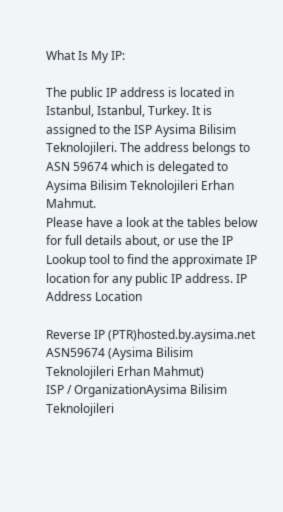What Is My IP:

The public IP address is located in Istanbul, Istanbul, Turkey. It is assigned to the ISP Aysima Bilisim Teknolojileri. The address belongs to ASN 59674 which is delegated to Aysima Bilisim Teknolojileri Erhan Mahmut.
Please have a look at the tables below for full details about, or use the IP Lookup tool to find the approximate IP location for any public IP address. IP Address Location

Reverse IP (PTR)hosted.by.aysima.net
ASN59674 (Aysima Bilisim Teknolojileri Erhan Mahmut)
ISP / OrganizationAysima Bilisim Teknolojileri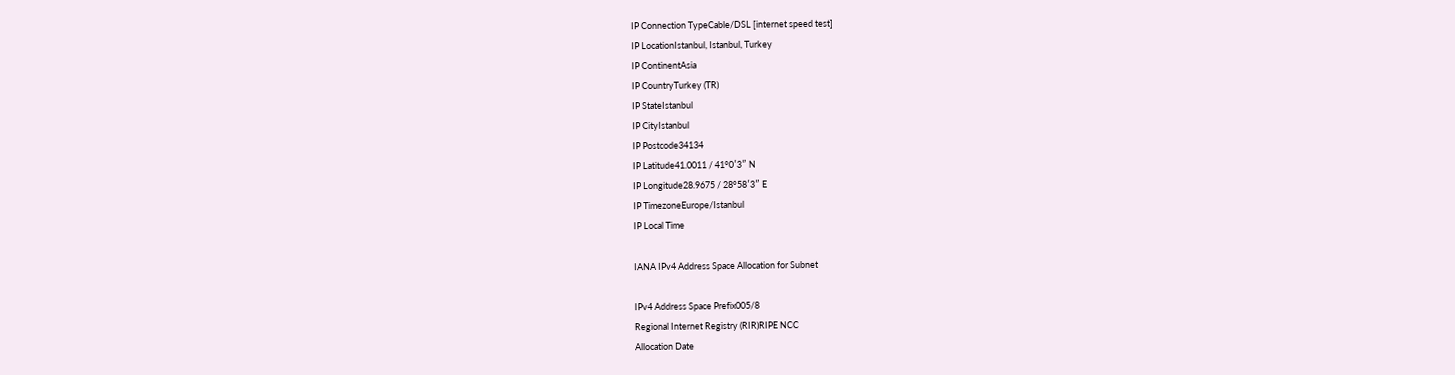IP Connection TypeCable/DSL [internet speed test]
IP LocationIstanbul, Istanbul, Turkey
IP ContinentAsia
IP CountryTurkey (TR)
IP StateIstanbul
IP CityIstanbul
IP Postcode34134
IP Latitude41.0011 / 41°0′3″ N
IP Longitude28.9675 / 28°58′3″ E
IP TimezoneEurope/Istanbul
IP Local Time

IANA IPv4 Address Space Allocation for Subnet

IPv4 Address Space Prefix005/8
Regional Internet Registry (RIR)RIPE NCC
Allocation Date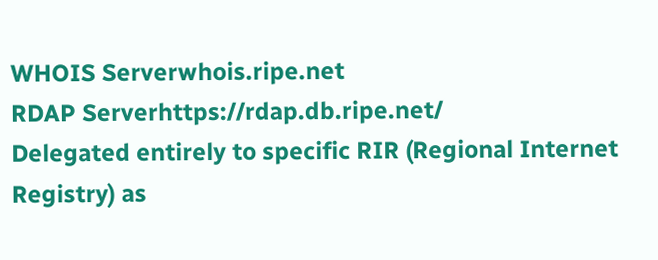WHOIS Serverwhois.ripe.net
RDAP Serverhttps://rdap.db.ripe.net/
Delegated entirely to specific RIR (Regional Internet Registry) as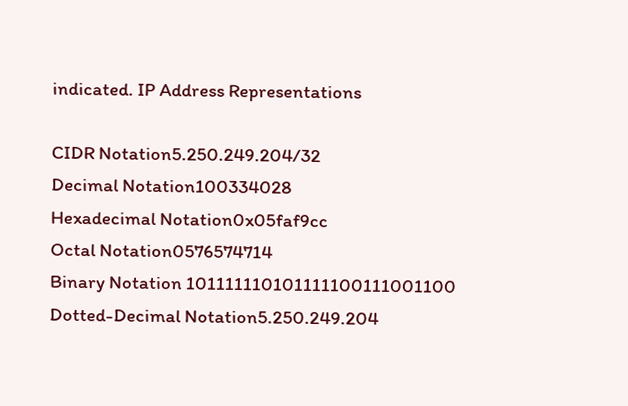indicated. IP Address Representations

CIDR Notation5.250.249.204/32
Decimal Notation100334028
Hexadecimal Notation0x05faf9cc
Octal Notation0576574714
Binary Notation 101111110101111100111001100
Dotted-Decimal Notation5.250.249.204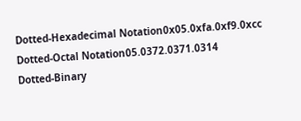Dotted-Hexadecimal Notation0x05.0xfa.0xf9.0xcc
Dotted-Octal Notation05.0372.0371.0314
Dotted-Binary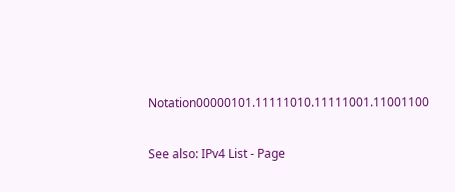Notation00000101.11111010.11111001.11001100

See also: IPv4 List - Page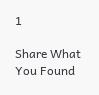1

Share What You Found